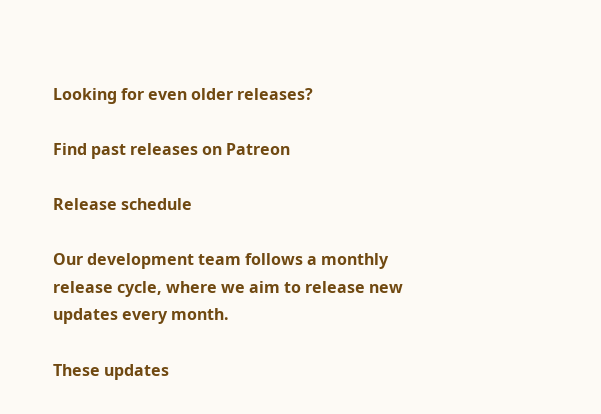Looking for even older releases?

Find past releases on Patreon

Release schedule

Our development team follows a monthly release cycle, where we aim to release new updates every month.

These updates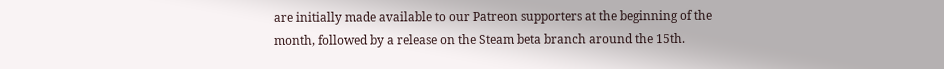are initially made available to our Patreon supporters at the beginning of the month, followed by a release on the Steam beta branch around the 15th.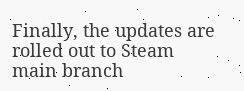Finally, the updates are rolled out to Steam main branch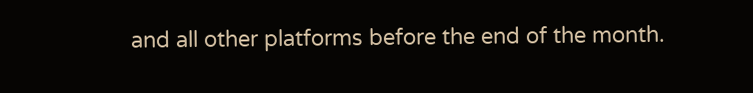and all other platforms before the end of the month.